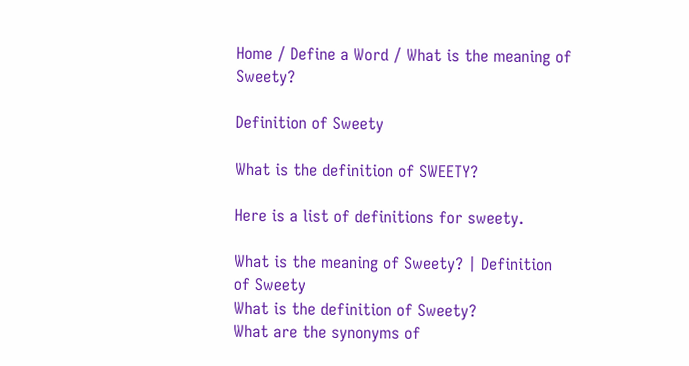Home / Define a Word / What is the meaning of Sweety?

Definition of Sweety

What is the definition of SWEETY?

Here is a list of definitions for sweety.

What is the meaning of Sweety? | Definition of Sweety
What is the definition of Sweety?
What are the synonyms of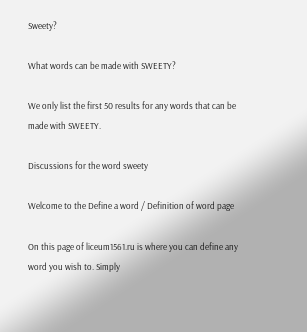Sweety?

What words can be made with SWEETY?

We only list the first 50 results for any words that can be made with SWEETY.

Discussions for the word sweety

Welcome to the Define a word / Definition of word page

On this page of liceum1561.ru is where you can define any word you wish to. Simply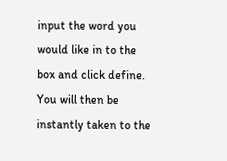input the word you would like in to the box and click define. You will then be instantly taken to the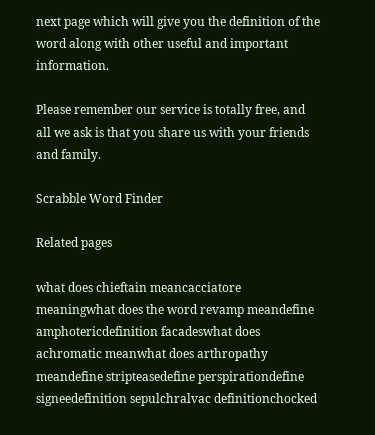next page which will give you the definition of the word along with other useful and important information.

Please remember our service is totally free, and all we ask is that you share us with your friends and family.

Scrabble Word Finder

Related pages

what does chieftain meancacciatore meaningwhat does the word revamp meandefine amphotericdefinition facadeswhat does achromatic meanwhat does arthropathy meandefine stripteasedefine perspirationdefine signeedefinition sepulchralvac definitionchocked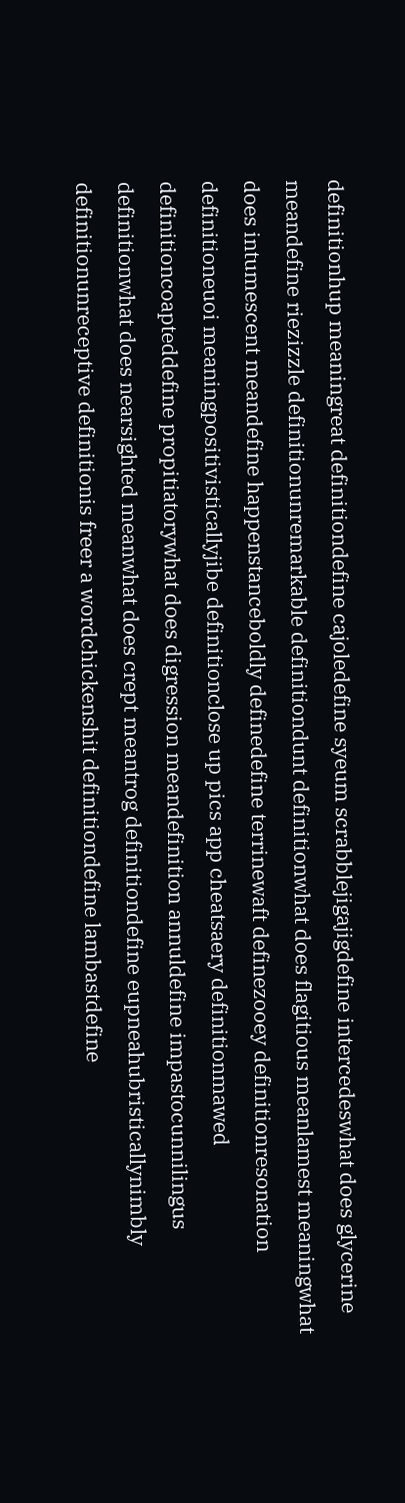definitionhup meaningreat definitiondefine cajoledefine syeum scrabblejigajigdefine intercedeswhat does glycerine meandefine riezizzle definitionunremarkable definitiondunt definitionwhat does flagitious meanlamest meaningwhat does intumescent meandefine happenstanceboldly definedefine terrinewaft definezooey definitionresonation definitioneuoi meaningpositivisticallyjibe definitionclose up pics app cheatsaery definitionmawed definitioncoapteddefine propitiatorywhat does digression meandefinition annuldefine impastocunnilingus definitionwhat does nearsighted meanwhat does crept meantrog definitiondefine eupneahubristicallynimbly definitionunreceptive definitionis freer a wordchickenshit definitiondefine lambastdefine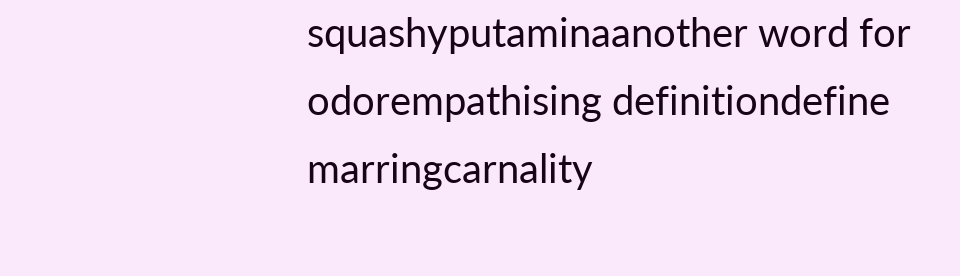squashyputaminaanother word for odorempathising definitiondefine marringcarnality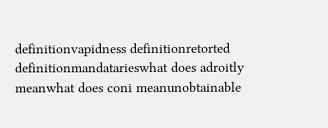definitionvapidness definitionretorted definitionmandatarieswhat does adroitly meanwhat does coni meanunobtainable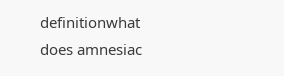definitionwhat does amnesiac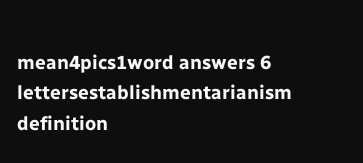mean4pics1word answers 6 lettersestablishmentarianism definition